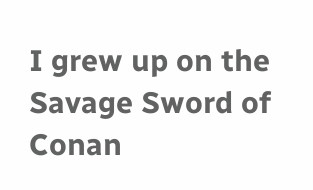I grew up on the Savage Sword of Conan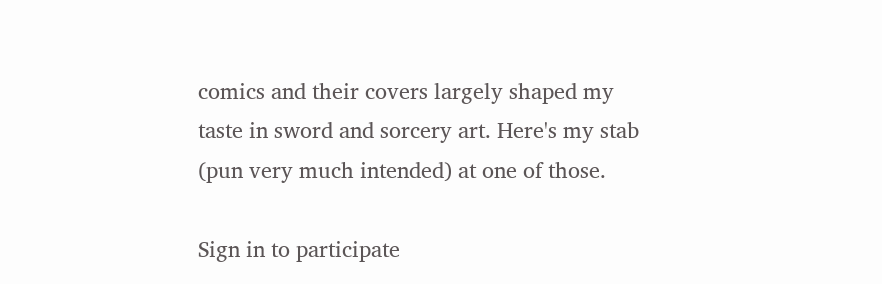comics and their covers largely shaped my taste in sword and sorcery art. Here's my stab (pun very much intended) at one of those.

Sign in to participate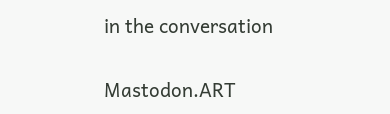in the conversation

Mastodon.ART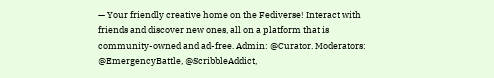— Your friendly creative home on the Fediverse! Interact with friends and discover new ones, all on a platform that is community-owned and ad-free. Admin: @Curator. Moderators: @EmergencyBattle, @ScribbleAddict,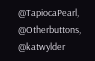@TapiocaPearl, @Otherbuttons, @katwylder